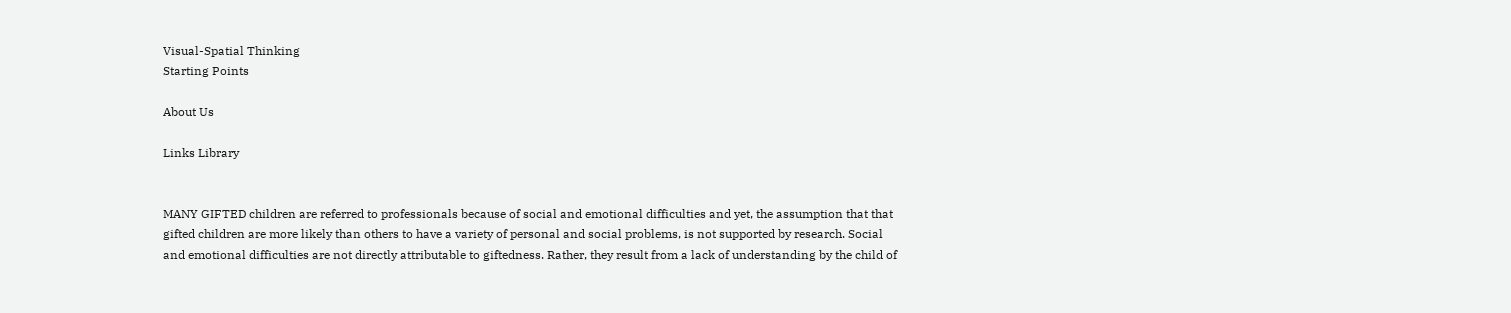Visual-Spatial Thinking
Starting Points

About Us

Links Library


MANY GIFTED children are referred to professionals because of social and emotional difficulties and yet, the assumption that that gifted children are more likely than others to have a variety of personal and social problems, is not supported by research. Social and emotional difficulties are not directly attributable to giftedness. Rather, they result from a lack of understanding by the child of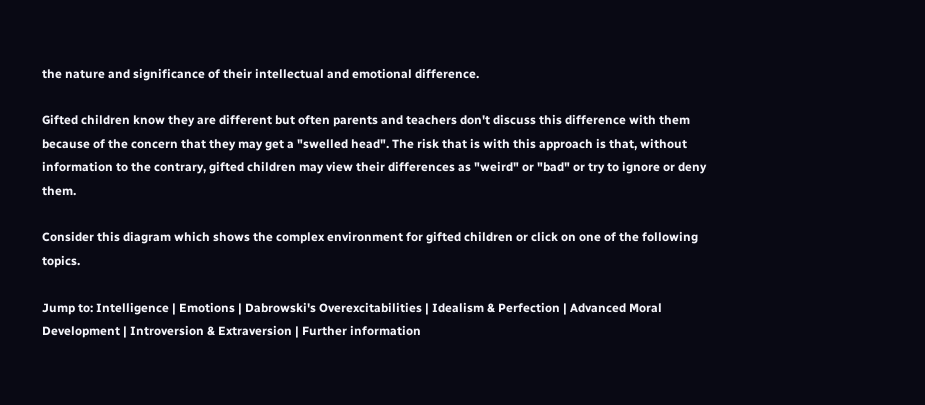the nature and significance of their intellectual and emotional difference.

Gifted children know they are different but often parents and teachers don't discuss this difference with them because of the concern that they may get a "swelled head". The risk that is with this approach is that, without information to the contrary, gifted children may view their differences as "weird" or "bad" or try to ignore or deny them.

Consider this diagram which shows the complex environment for gifted children or click on one of the following topics.

Jump to: Intelligence | Emotions | Dabrowski's Overexcitabilities | Idealism & Perfection | Advanced Moral Development | Introversion & Extraversion | Further information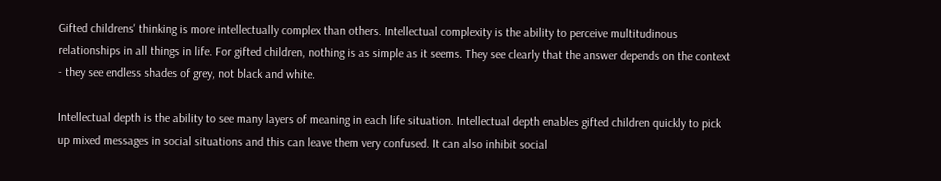Gifted childrens' thinking is more intellectually complex than others. Intellectual complexity is the ability to perceive multitudinous relationships in all things in life. For gifted children, nothing is as simple as it seems. They see clearly that the answer depends on the context - they see endless shades of grey, not black and white.

Intellectual depth is the ability to see many layers of meaning in each life situation. Intellectual depth enables gifted children quickly to pick up mixed messages in social situations and this can leave them very confused. It can also inhibit social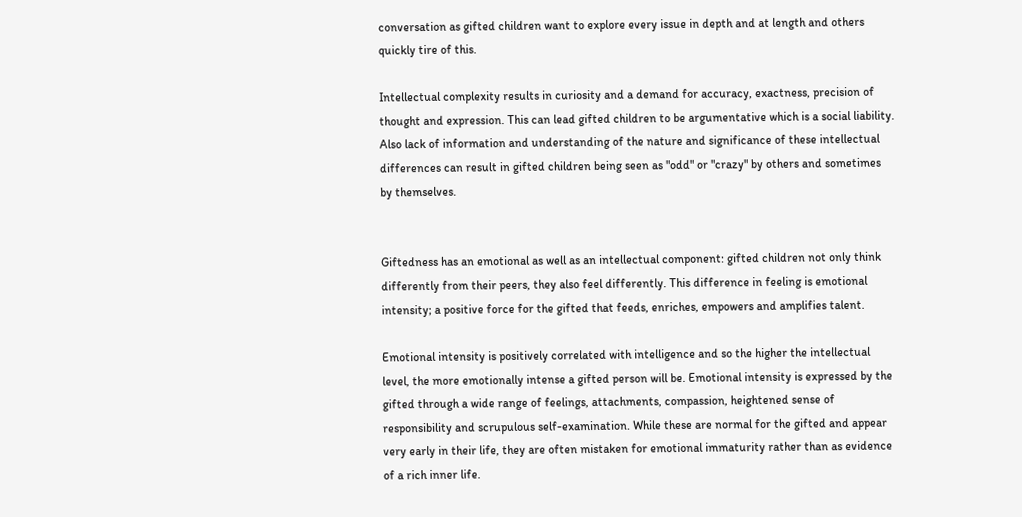conversation as gifted children want to explore every issue in depth and at length and others quickly tire of this.

Intellectual complexity results in curiosity and a demand for accuracy, exactness, precision of thought and expression. This can lead gifted children to be argumentative which is a social liability. Also lack of information and understanding of the nature and significance of these intellectual differences can result in gifted children being seen as "odd" or "crazy" by others and sometimes by themselves.


Giftedness has an emotional as well as an intellectual component: gifted children not only think differently from their peers, they also feel differently. This difference in feeling is emotional intensity; a positive force for the gifted that feeds, enriches, empowers and amplifies talent.

Emotional intensity is positively correlated with intelligence and so the higher the intellectual level, the more emotionally intense a gifted person will be. Emotional intensity is expressed by the gifted through a wide range of feelings, attachments, compassion, heightened sense of responsibility and scrupulous self-examination. While these are normal for the gifted and appear very early in their life, they are often mistaken for emotional immaturity rather than as evidence of a rich inner life.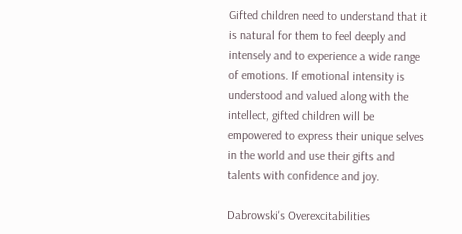Gifted children need to understand that it is natural for them to feel deeply and intensely and to experience a wide range of emotions. If emotional intensity is understood and valued along with the intellect, gifted children will be empowered to express their unique selves in the world and use their gifts and talents with confidence and joy.

Dabrowski's Overexcitabilities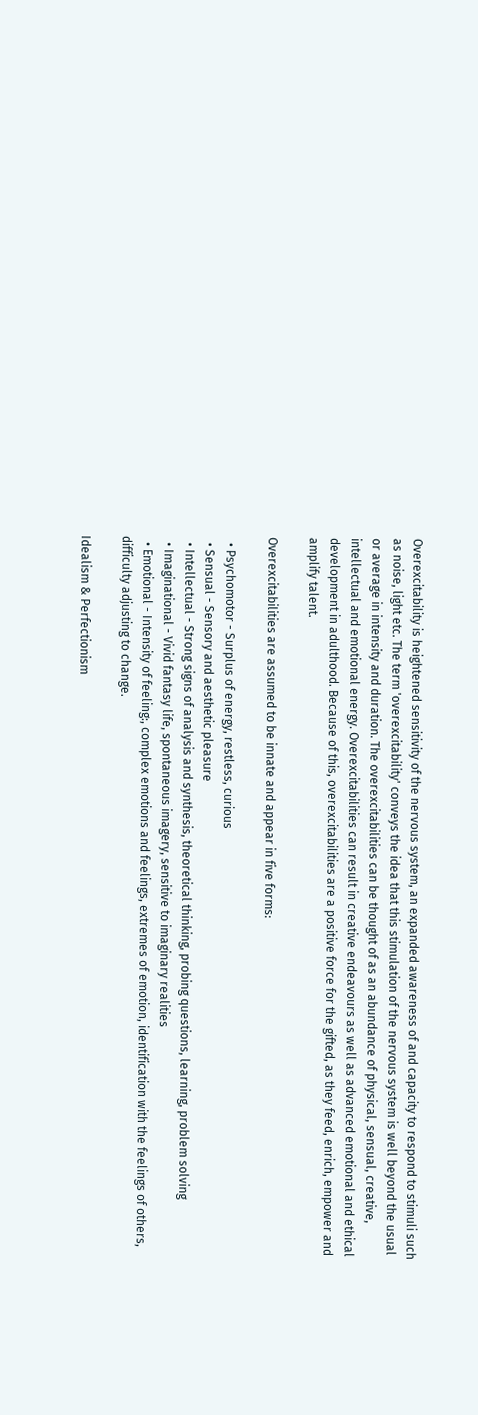Overexcitability is heightened sensitivity of the nervous system, an expanded awareness of and capacity to respond to stimuli such as noise, light etc. The term 'overexcitability' conveys the idea that this stimulation of the nervous system is well beyond the usual or average in intensity and duration. The overexcitabilities can be thought of as an abundance of physical, sensual, creative, intellectual and emotional energy. Overexcitabilities can result in creative endeavours as well as advanced emotional and ethical development in adulthood. Because of this, overexcitabilities are a positive force for the gifted, as they feed, enrich, empower and amplify talent.

Overexcitabilities are assumed to be innate and appear in five forms:

  • Psychomotor - Surplus of energy, restless, curious
  • Sensual - Sensory and aesthetic pleasure
  • Intellectual - Strong signs of analysis and synthesis, theoretical thinking, probing questions, learning, problem solving
  • Imaginational - Vivid fantasy life, spontaneous imagery, sensitive to imaginary realities
  • Emotional - Intensity of feeling:, complex emotions and feelings, extremes of emotion, identification with the feelings of others, difficulty adjusting to change.

Idealism & Perfectionism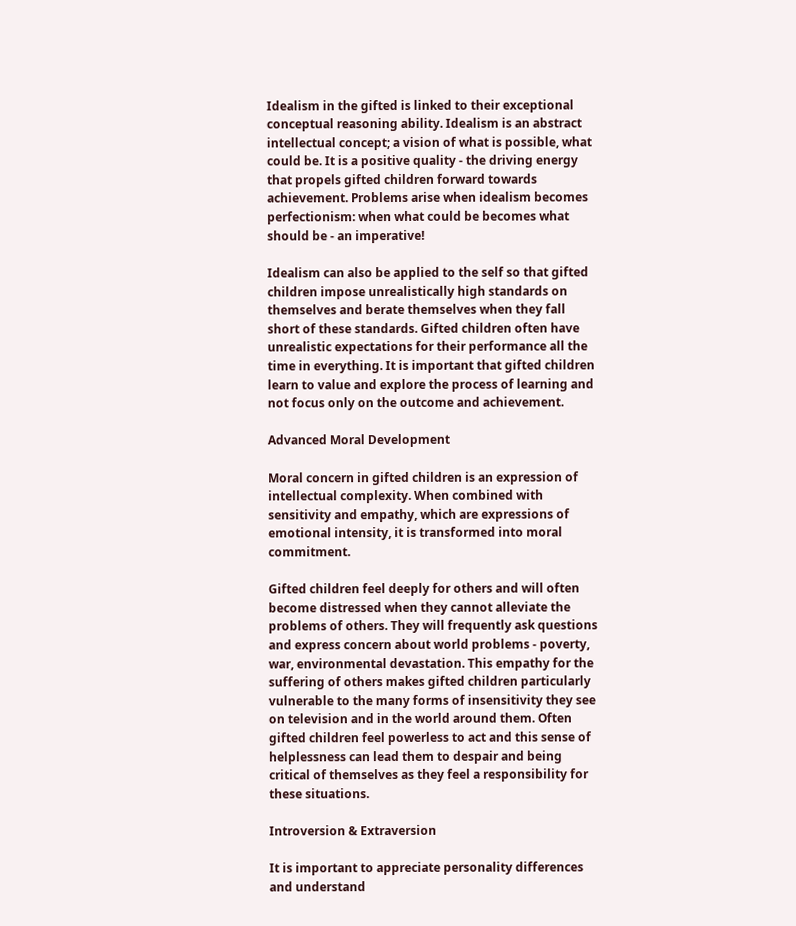Idealism in the gifted is linked to their exceptional conceptual reasoning ability. Idealism is an abstract intellectual concept; a vision of what is possible, what could be. It is a positive quality - the driving energy that propels gifted children forward towards achievement. Problems arise when idealism becomes perfectionism: when what could be becomes what should be - an imperative!

Idealism can also be applied to the self so that gifted children impose unrealistically high standards on themselves and berate themselves when they fall short of these standards. Gifted children often have unrealistic expectations for their performance all the time in everything. It is important that gifted children learn to value and explore the process of learning and not focus only on the outcome and achievement.

Advanced Moral Development

Moral concern in gifted children is an expression of intellectual complexity. When combined with sensitivity and empathy, which are expressions of emotional intensity, it is transformed into moral commitment.

Gifted children feel deeply for others and will often become distressed when they cannot alleviate the problems of others. They will frequently ask questions and express concern about world problems - poverty, war, environmental devastation. This empathy for the suffering of others makes gifted children particularly vulnerable to the many forms of insensitivity they see on television and in the world around them. Often gifted children feel powerless to act and this sense of helplessness can lead them to despair and being critical of themselves as they feel a responsibility for these situations.

Introversion & Extraversion

It is important to appreciate personality differences and understand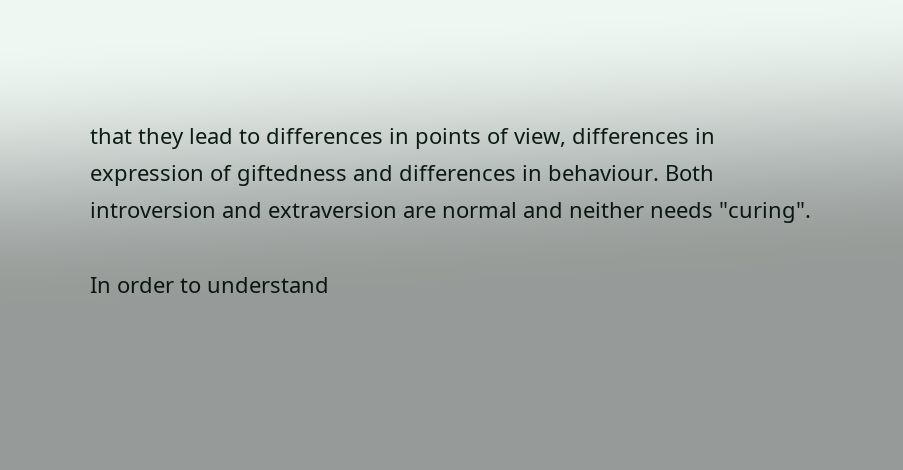that they lead to differences in points of view, differences in expression of giftedness and differences in behaviour. Both introversion and extraversion are normal and neither needs "curing".

In order to understand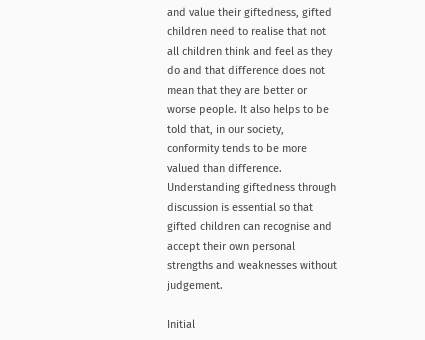and value their giftedness, gifted children need to realise that not all children think and feel as they do and that difference does not mean that they are better or worse people. It also helps to be told that, in our society, conformity tends to be more valued than difference. Understanding giftedness through discussion is essential so that gifted children can recognise and accept their own personal strengths and weaknesses without judgement.

Initial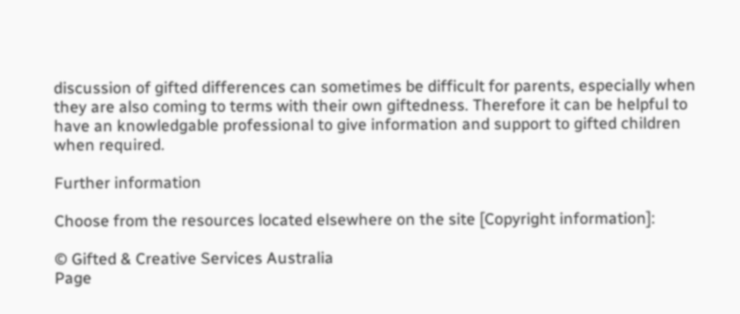discussion of gifted differences can sometimes be difficult for parents, especially when they are also coming to terms with their own giftedness. Therefore it can be helpful to have an knowledgable professional to give information and support to gifted children when required.

Further information

Choose from the resources located elsewhere on the site [Copyright information]:

© Gifted & Creative Services Australia
Page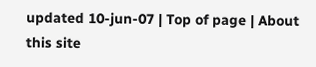updated 10-jun-07 | Top of page | About this site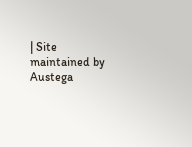| Site maintained by Austega